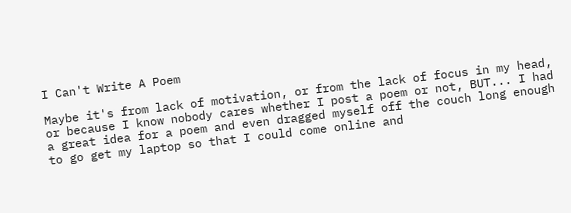I Can't Write A Poem

Maybe it's from lack of motivation, or from the lack of focus in my head, or because I know nobody cares whether I post a poem or not, BUT... I had a great idea for a poem and even dragged myself off the couch long enough to go get my laptop so that I could come online and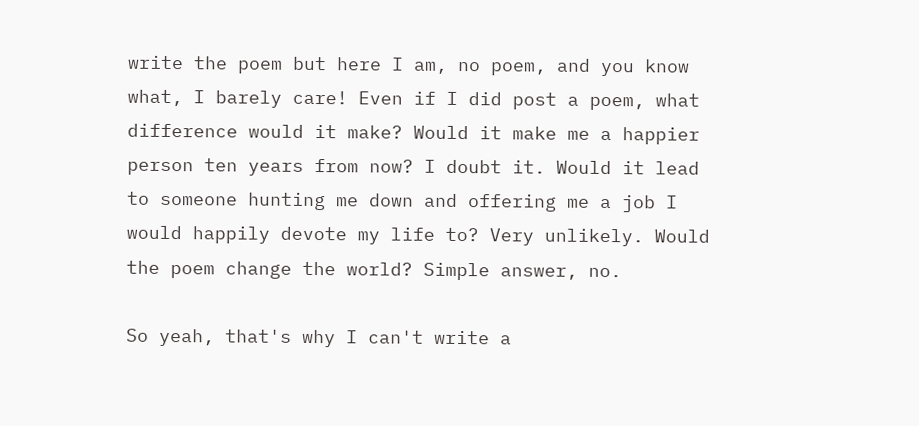write the poem but here I am, no poem, and you know what, I barely care! Even if I did post a poem, what difference would it make? Would it make me a happier person ten years from now? I doubt it. Would it lead to someone hunting me down and offering me a job I would happily devote my life to? Very unlikely. Would the poem change the world? Simple answer, no.

So yeah, that's why I can't write a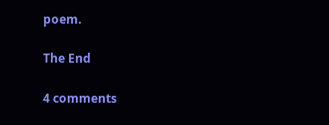poem.

The End

4 comments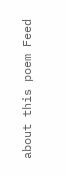about this poem Feed